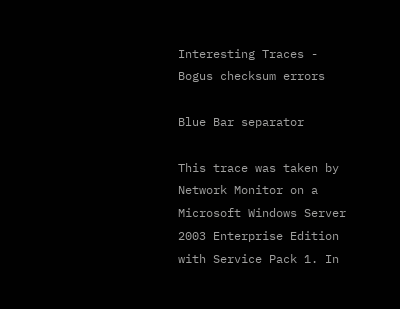Interesting Traces - Bogus checksum errors

Blue Bar separator

This trace was taken by Network Monitor on a Microsoft Windows Server 2003 Enterprise Edition with Service Pack 1. In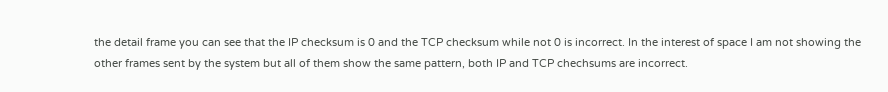the detail frame you can see that the IP checksum is 0 and the TCP checksum while not 0 is incorrect. In the interest of space I am not showing the other frames sent by the system but all of them show the same pattern, both IP and TCP chechsums are incorrect.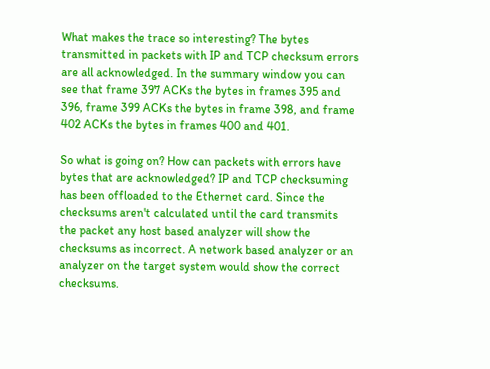What makes the trace so interesting? The bytes transmitted in packets with IP and TCP checksum errors are all acknowledged. In the summary window you can see that frame 397 ACKs the bytes in frames 395 and 396, frame 399 ACKs the bytes in frame 398, and frame 402 ACKs the bytes in frames 400 and 401.

So what is going on? How can packets with errors have bytes that are acknowledged? IP and TCP checksuming has been offloaded to the Ethernet card. Since the checksums aren't calculated until the card transmits the packet any host based analyzer will show the checksums as incorrect. A network based analyzer or an analyzer on the target system would show the correct checksums.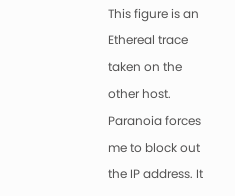This figure is an Ethereal trace taken on the other host. Paranoia forces me to block out the IP address. It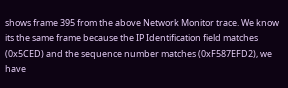shows frame 395 from the above Network Monitor trace. We know its the same frame because the IP Identification field matches (0x5CED) and the sequence number matches (0xF587EFD2), we have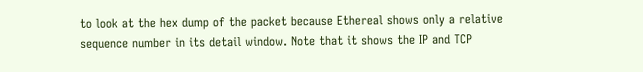to look at the hex dump of the packet because Ethereal shows only a relative sequence number in its detail window. Note that it shows the IP and TCP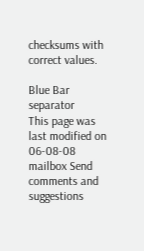checksums with correct values.

Blue Bar separator
This page was last modified on 06-08-08
mailbox Send comments and suggestions